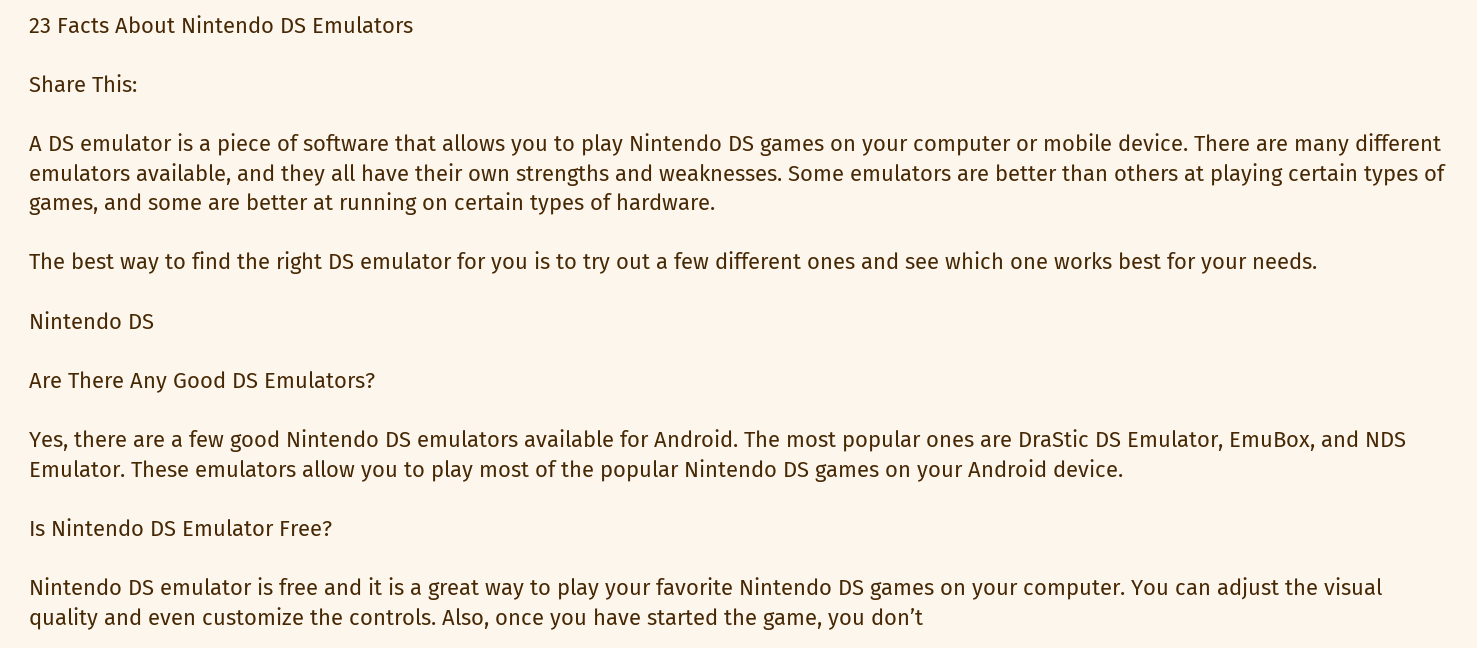23 Facts About Nintendo DS Emulators

Share This:

A DS emulator is a piece of software that allows you to play Nintendo DS games on your computer or mobile device. There are many different emulators available, and they all have their own strengths and weaknesses. Some emulators are better than others at playing certain types of games, and some are better at running on certain types of hardware.

The best way to find the right DS emulator for you is to try out a few different ones and see which one works best for your needs.

Nintendo DS

Are There Any Good DS Emulators?

Yes, there are a few good Nintendo DS emulators available for Android. The most popular ones are DraStic DS Emulator, EmuBox, and NDS Emulator. These emulators allow you to play most of the popular Nintendo DS games on your Android device.

Is Nintendo DS Emulator Free?

Nintendo DS emulator is free and it is a great way to play your favorite Nintendo DS games on your computer. You can adjust the visual quality and even customize the controls. Also, once you have started the game, you don’t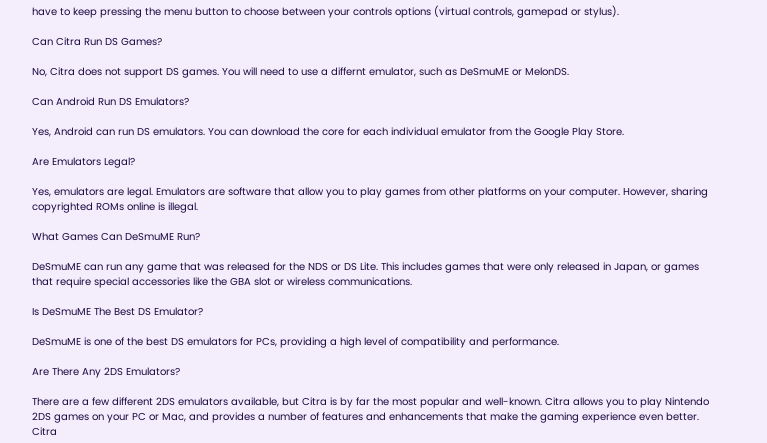have to keep pressing the menu button to choose between your controls options (virtual controls, gamepad or stylus).

Can Citra Run DS Games?

No, Citra does not support DS games. You will need to use a differnt emulator, such as DeSmuME or MelonDS.

Can Android Run DS Emulators?

Yes, Android can run DS emulators. You can download the core for each individual emulator from the Google Play Store.

Are Emulators Legal?

Yes, emulators are legal. Emulators are software that allow you to play games from other platforms on your computer. However, sharing copyrighted ROMs online is illegal.

What Games Can DeSmuME Run?

DeSmuME can run any game that was released for the NDS or DS Lite. This includes games that were only released in Japan, or games that require special accessories like the GBA slot or wireless communications.

Is DeSmuME The Best DS Emulator?

DeSmuME is one of the best DS emulators for PCs, providing a high level of compatibility and performance.

Are There Any 2DS Emulators?

There are a few different 2DS emulators available, but Citra is by far the most popular and well-known. Citra allows you to play Nintendo 2DS games on your PC or Mac, and provides a number of features and enhancements that make the gaming experience even better. Citra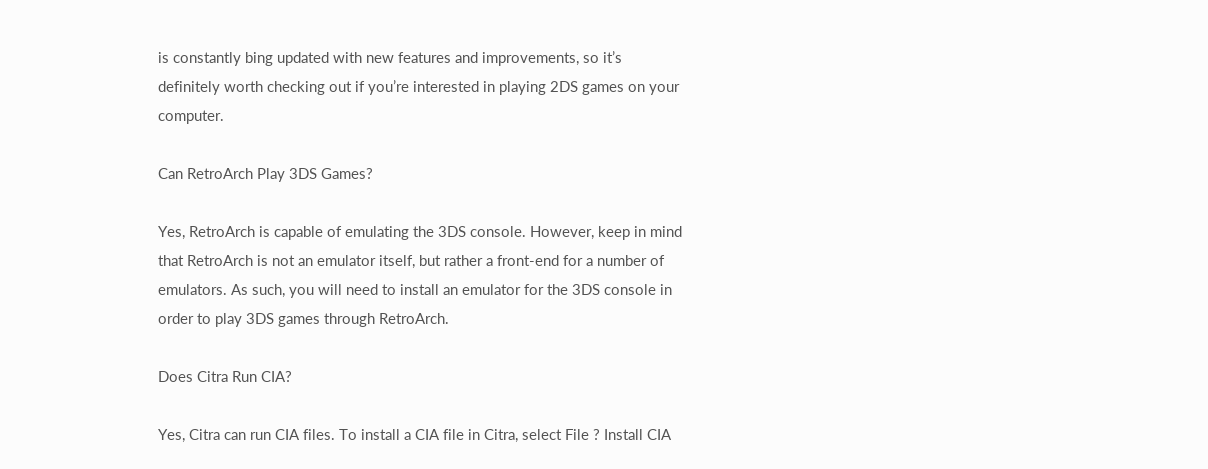is constantly bing updated with new features and improvements, so it’s definitely worth checking out if you’re interested in playing 2DS games on your computer.

Can RetroArch Play 3DS Games?

Yes, RetroArch is capable of emulating the 3DS console. However, keep in mind that RetroArch is not an emulator itself, but rather a front-end for a number of emulators. As such, you will need to install an emulator for the 3DS console in order to play 3DS games through RetroArch.

Does Citra Run CIA?

Yes, Citra can run CIA files. To install a CIA file in Citra, select File ? Install CIA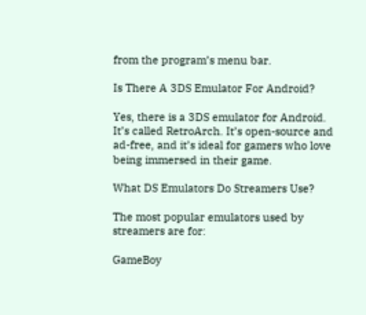from the program’s menu bar.

Is There A 3DS Emulator For Android?

Yes, there is a 3DS emulator for Android. It’s called RetroArch. It’s open-source and ad-free, and it’s ideal for gamers who love being immersed in their game.

What DS Emulators Do Streamers Use?

The most popular emulators used by streamers are for:

GameBoy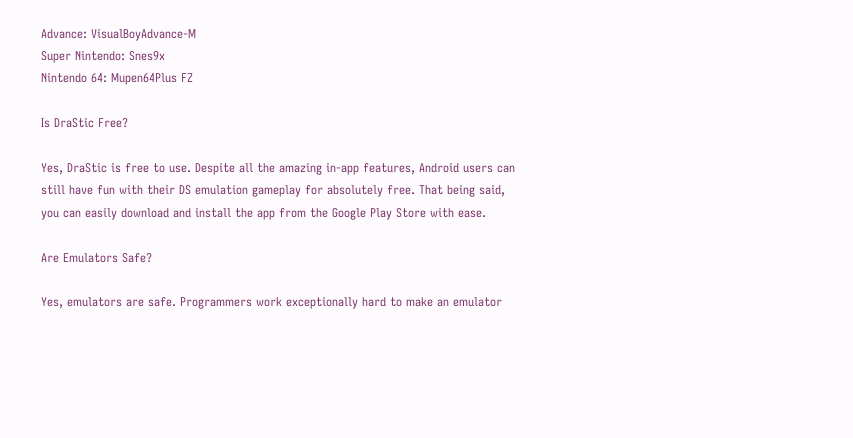Advance: VisualBoyAdvance-M
Super Nintendo: Snes9x
Nintendo 64: Mupen64Plus FZ

Is DraStic Free?

Yes, DraStic is free to use. Despite all the amazing in-app features, Android users can still have fun with their DS emulation gameplay for absolutely free. That being said, you can easily download and install the app from the Google Play Store with ease.

Are Emulators Safe?

Yes, emulators are safe. Programmers work exceptionally hard to make an emulator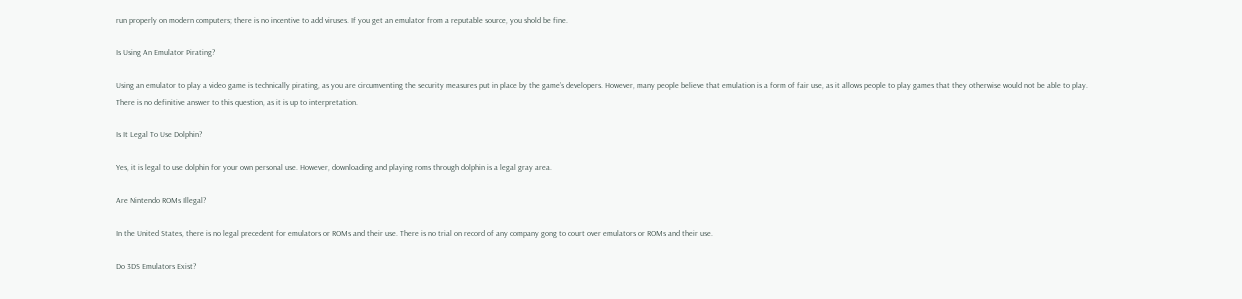run properly on modern computers; there is no incentive to add viruses. If you get an emulator from a reputable source, you shold be fine.

Is Using An Emulator Pirating?

Using an emulator to play a video game is technically pirating, as you are circumventing the security measures put in place by the game’s developers. However, many people believe that emulation is a form of fair use, as it allows people to play games that they otherwise would not be able to play. There is no definitive answer to this question, as it is up to interpretation.

Is It Legal To Use Dolphin?

Yes, it is legal to use dolphin for your own personal use. However, downloading and playing roms through dolphin is a legal gray area.

Are Nintendo ROMs Illegal?

In the United States, there is no legal precedent for emulators or ROMs and their use. There is no trial on record of any company gong to court over emulators or ROMs and their use.

Do 3DS Emulators Exist?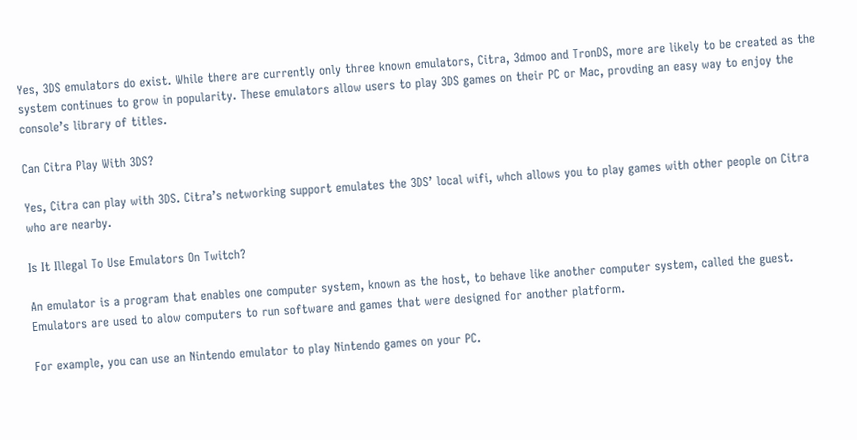Yes, 3DS emulators do exist. While there are currently only three known emulators, Citra, 3dmoo and TronDS, more are likely to be created as the system continues to grow in popularity. These emulators allow users to play 3DS games on their PC or Mac, provding an easy way to enjoy the console’s library of titles.

Can Citra Play With 3DS?

Yes, Citra can play with 3DS. Citra’s networking support emulates the 3DS’ local wifi, whch allows you to play games with other people on Citra who are nearby.

Is It Illegal To Use Emulators On Twitch?

An emulator is a program that enables one computer system, known as the host, to behave like another computer system, called the guest. Emulators are used to alow computers to run software and games that were designed for another platform.

For example, you can use an Nintendo emulator to play Nintendo games on your PC.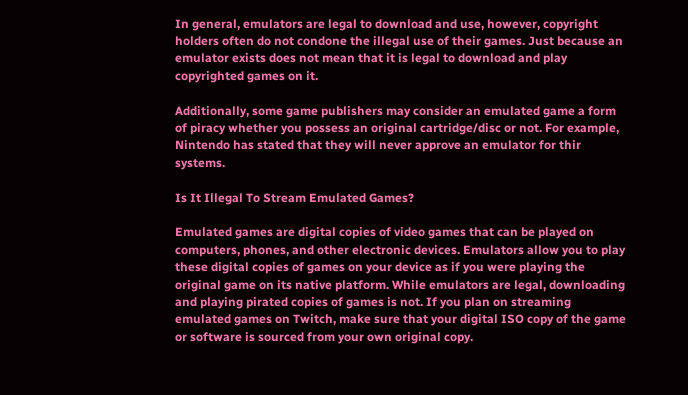In general, emulators are legal to download and use, however, copyright holders often do not condone the illegal use of their games. Just because an emulator exists does not mean that it is legal to download and play copyrighted games on it.

Additionally, some game publishers may consider an emulated game a form of piracy whether you possess an original cartridge/disc or not. For example, Nintendo has stated that they will never approve an emulator for thir systems.

Is It Illegal To Stream Emulated Games?

Emulated games are digital copies of video games that can be played on computers, phones, and other electronic devices. Emulators allow you to play these digital copies of games on your device as if you were playing the original game on its native platform. While emulators are legal, downloading and playing pirated copies of games is not. If you plan on streaming emulated games on Twitch, make sure that your digital ISO copy of the game or software is sourced from your own original copy.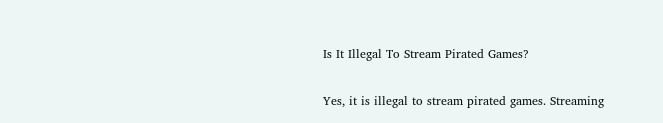Is It Illegal To Stream Pirated Games?

Yes, it is illegal to stream pirated games. Streaming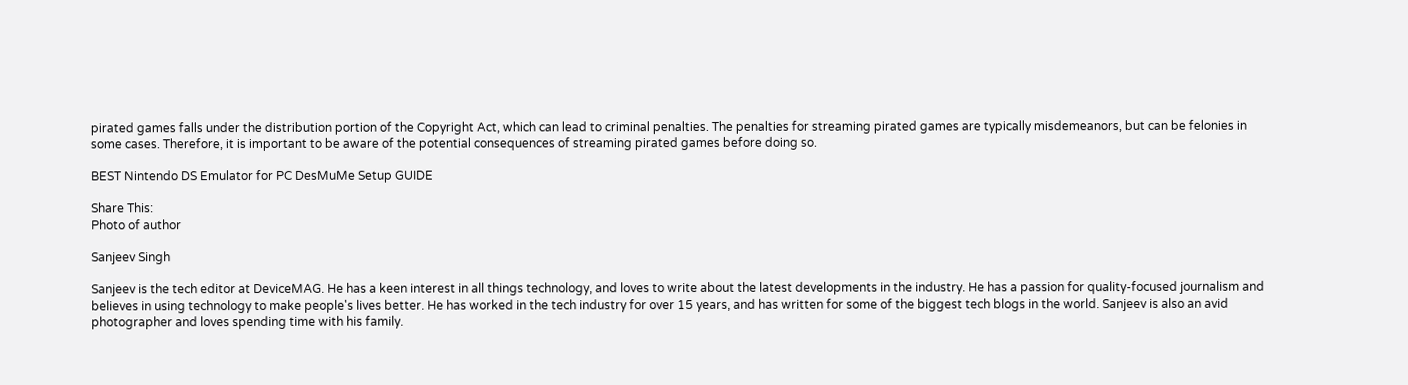pirated games falls under the distribution portion of the Copyright Act, which can lead to criminal penalties. The penalties for streaming pirated games are typically misdemeanors, but can be felonies in some cases. Therefore, it is important to be aware of the potential consequences of streaming pirated games before doing so.

BEST Nintendo DS Emulator for PC DesMuMe Setup GUIDE

Share This:
Photo of author

Sanjeev Singh

Sanjeev is the tech editor at DeviceMAG. He has a keen interest in all things technology, and loves to write about the latest developments in the industry. He has a passion for quality-focused journalism and believes in using technology to make people's lives better. He has worked in the tech industry for over 15 years, and has written for some of the biggest tech blogs in the world. Sanjeev is also an avid photographer and loves spending time with his family.